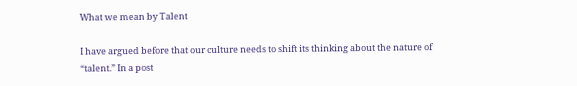What we mean by Talent

I have argued before that our culture needs to shift its thinking about the nature of “talent.” In a post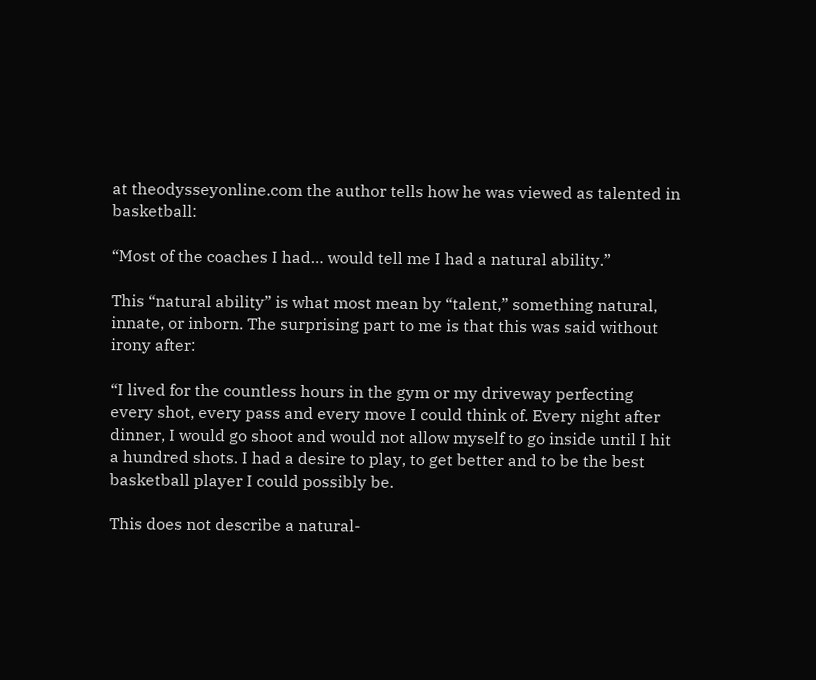at theodysseyonline.com the author tells how he was viewed as talented in basketball:

“Most of the coaches I had… would tell me I had a natural ability.”

This “natural ability” is what most mean by “talent,” something natural, innate, or inborn. The surprising part to me is that this was said without irony after:

“I lived for the countless hours in the gym or my driveway perfecting every shot, every pass and every move I could think of. Every night after dinner, I would go shoot and would not allow myself to go inside until I hit a hundred shots. I had a desire to play, to get better and to be the best basketball player I could possibly be.

This does not describe a natural-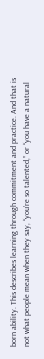born ability. This describes learning through commitment and practice. And that is not what people mean when they say, “you’re so talented,” or “you have a natural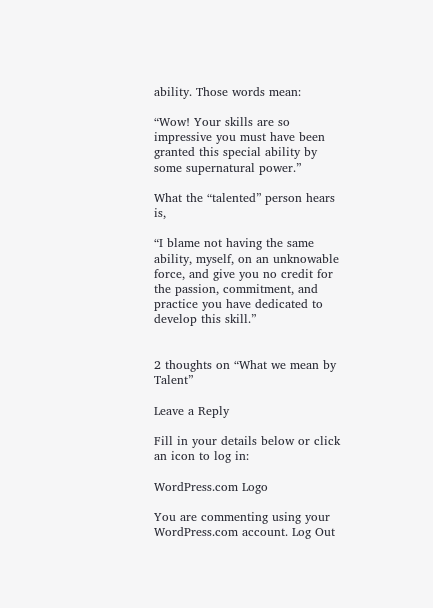ability. Those words mean:

“Wow! Your skills are so impressive you must have been granted this special ability by some supernatural power.”

What the “talented” person hears is,

“I blame not having the same ability, myself, on an unknowable force, and give you no credit for the passion, commitment, and practice you have dedicated to develop this skill.”


2 thoughts on “What we mean by Talent”

Leave a Reply

Fill in your details below or click an icon to log in:

WordPress.com Logo

You are commenting using your WordPress.com account. Log Out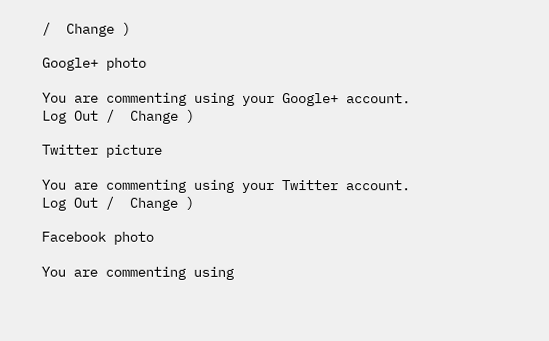/  Change )

Google+ photo

You are commenting using your Google+ account. Log Out /  Change )

Twitter picture

You are commenting using your Twitter account. Log Out /  Change )

Facebook photo

You are commenting using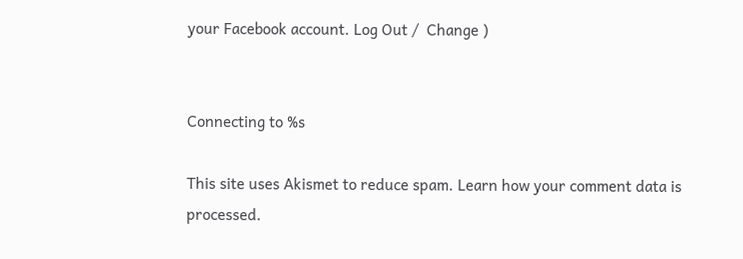your Facebook account. Log Out /  Change )


Connecting to %s

This site uses Akismet to reduce spam. Learn how your comment data is processed.